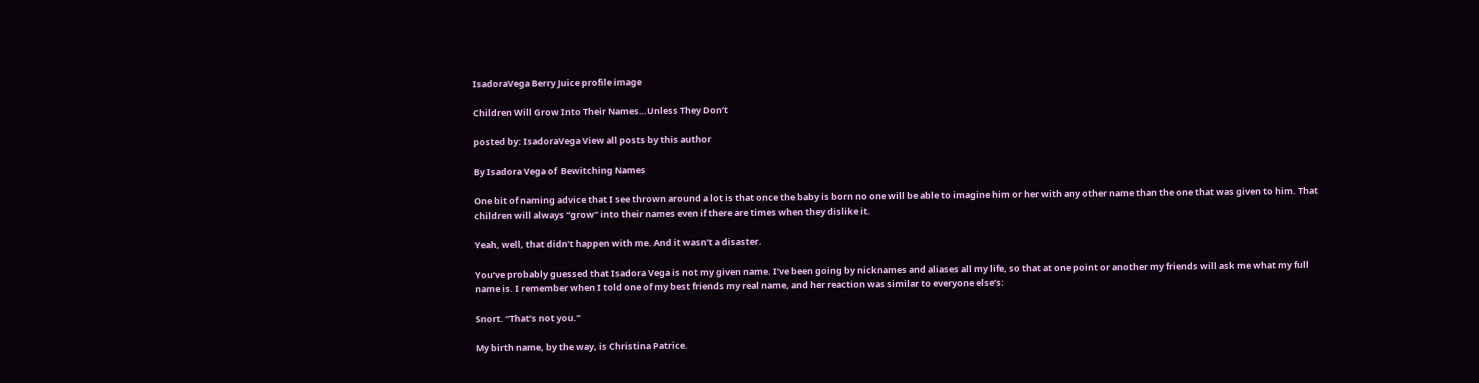IsadoraVega Berry Juice profile image

Children Will Grow Into Their Names…Unless They Don’t

posted by: IsadoraVega View all posts by this author

By Isadora Vega of  Bewitching Names

One bit of naming advice that I see thrown around a lot is that once the baby is born no one will be able to imagine him or her with any other name than the one that was given to him. That children will always “grow” into their names even if there are times when they dislike it.

Yeah, well, that didn’t happen with me. And it wasn’t a disaster.

You’ve probably guessed that Isadora Vega is not my given name. I’ve been going by nicknames and aliases all my life, so that at one point or another my friends will ask me what my full name is. I remember when I told one of my best friends my real name, and her reaction was similar to everyone else’s:

Snort. “That’s not you.”

My birth name, by the way, is Christina Patrice.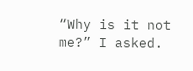“Why is it not me?” I asked.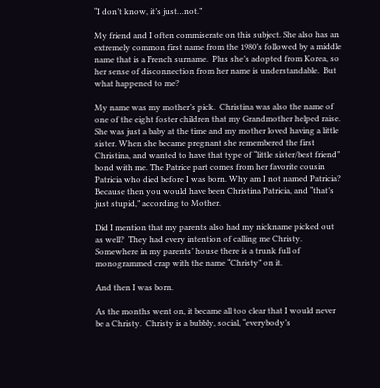“I don’t know, it’s just…not.”

My friend and I often commiserate on this subject. She also has an extremely common first name from the 1980’s followed by a middle name that is a French surname.  Plus she’s adopted from Korea, so her sense of disconnection from her name is understandable.  But what happened to me?

My name was my mother’s pick.  Christina was also the name of one of the eight foster children that my Grandmother helped raise. She was just a baby at the time and my mother loved having a little sister. When she became pregnant she remembered the first Christina, and wanted to have that type of “little sister/best friend” bond with me. The Patrice part comes from her favorite cousin Patricia who died before I was born. Why am I not named Patricia?  Because then you would have been Christina Patricia, and “that’s just stupid,” according to Mother.

Did I mention that my parents also had my nickname picked out as well?  They had every intention of calling me Christy. Somewhere in my parents’ house there is a trunk full of monogrammed crap with the name “Christy” on it.

And then I was born.

As the months went on, it became all too clear that I would never be a Christy.  Christy is a bubbly, social, “everybody’s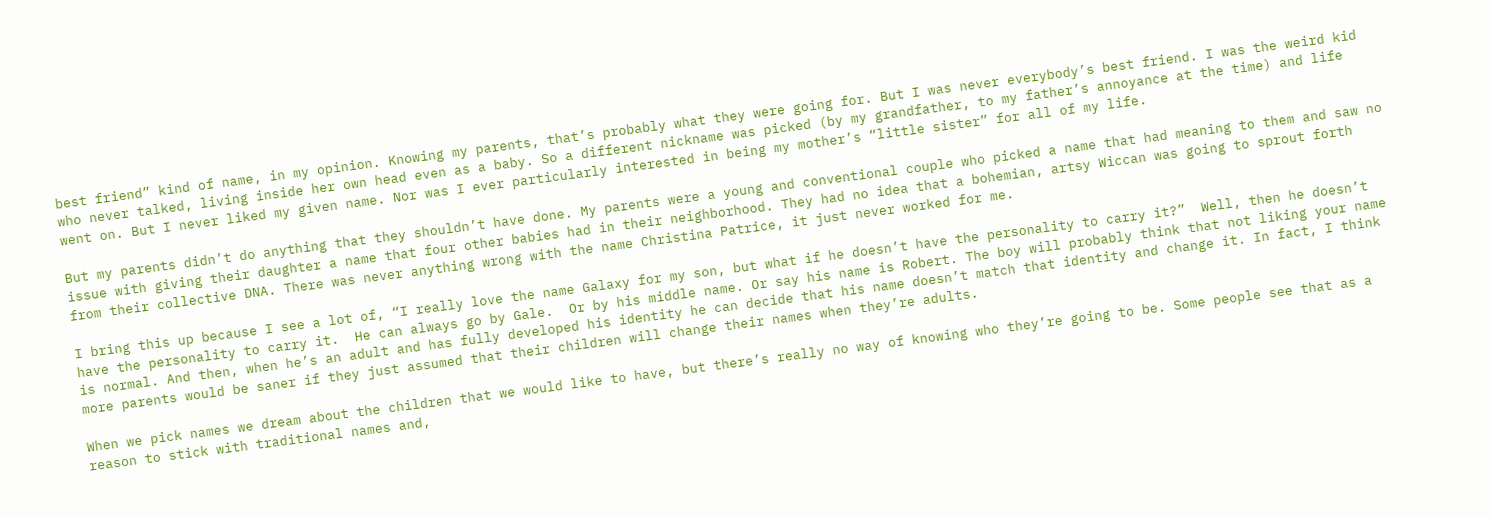best friend” kind of name, in my opinion. Knowing my parents, that’s probably what they were going for. But I was never everybody’s best friend. I was the weird kid who never talked, living inside her own head even as a baby. So a different nickname was picked (by my grandfather, to my father’s annoyance at the time) and life went on. But I never liked my given name. Nor was I ever particularly interested in being my mother’s “little sister” for all of my life.

But my parents didn’t do anything that they shouldn’t have done. My parents were a young and conventional couple who picked a name that had meaning to them and saw no issue with giving their daughter a name that four other babies had in their neighborhood. They had no idea that a bohemian, artsy Wiccan was going to sprout forth from their collective DNA. There was never anything wrong with the name Christina Patrice, it just never worked for me.

I bring this up because I see a lot of, “I really love the name Galaxy for my son, but what if he doesn’t have the personality to carry it?”  Well, then he doesn’t have the personality to carry it.  He can always go by Gale.  Or by his middle name. Or say his name is Robert. The boy will probably think that not liking your name is normal. And then, when he’s an adult and has fully developed his identity he can decide that his name doesn’t match that identity and change it. In fact, I think more parents would be saner if they just assumed that their children will change their names when they’re adults.

When we pick names we dream about the children that we would like to have, but there’s really no way of knowing who they’re going to be. Some people see that as a reason to stick with traditional names and,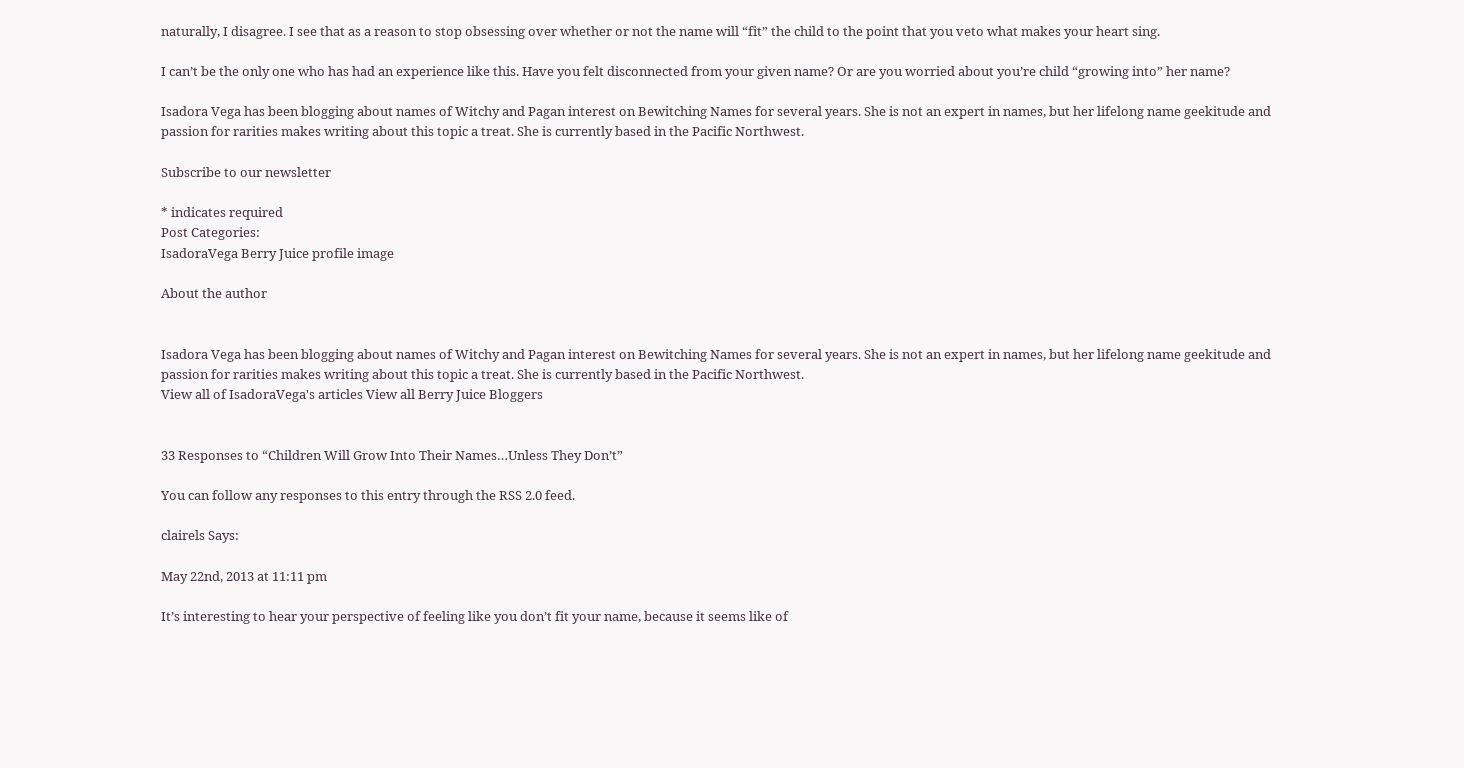naturally, I disagree. I see that as a reason to stop obsessing over whether or not the name will “fit” the child to the point that you veto what makes your heart sing.

I can’t be the only one who has had an experience like this. Have you felt disconnected from your given name? Or are you worried about you’re child “growing into” her name?

Isadora Vega has been blogging about names of Witchy and Pagan interest on Bewitching Names for several years. She is not an expert in names, but her lifelong name geekitude and passion for rarities makes writing about this topic a treat. She is currently based in the Pacific Northwest.

Subscribe to our newsletter

* indicates required
Post Categories:
IsadoraVega Berry Juice profile image

About the author


Isadora Vega has been blogging about names of Witchy and Pagan interest on Bewitching Names for several years. She is not an expert in names, but her lifelong name geekitude and passion for rarities makes writing about this topic a treat. She is currently based in the Pacific Northwest.
View all of IsadoraVega's articles View all Berry Juice Bloggers


33 Responses to “Children Will Grow Into Their Names…Unless They Don’t”

You can follow any responses to this entry through the RSS 2.0 feed.

clairels Says:

May 22nd, 2013 at 11:11 pm

It’s interesting to hear your perspective of feeling like you don’t fit your name, because it seems like of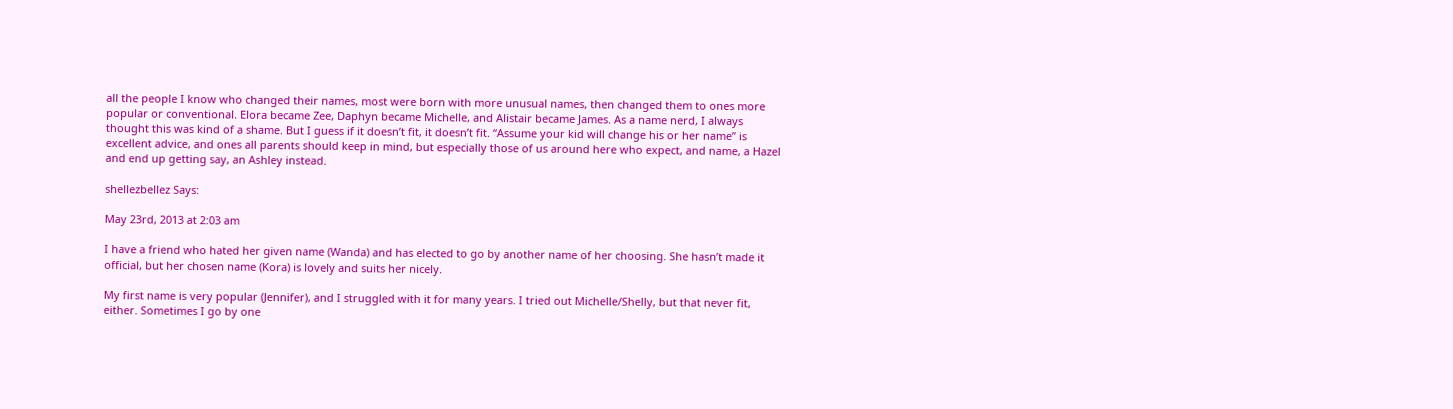all the people I know who changed their names, most were born with more unusual names, then changed them to ones more popular or conventional. Elora became Zee, Daphyn became Michelle, and Alistair became James. As a name nerd, I always thought this was kind of a shame. But I guess if it doesn’t fit, it doesn’t fit. “Assume your kid will change his or her name” is excellent advice, and ones all parents should keep in mind, but especially those of us around here who expect, and name, a Hazel and end up getting say, an Ashley instead.

shellezbellez Says:

May 23rd, 2013 at 2:03 am

I have a friend who hated her given name (Wanda) and has elected to go by another name of her choosing. She hasn’t made it official, but her chosen name (Kora) is lovely and suits her nicely.

My first name is very popular (Jennifer), and I struggled with it for many years. I tried out Michelle/Shelly, but that never fit, either. Sometimes I go by one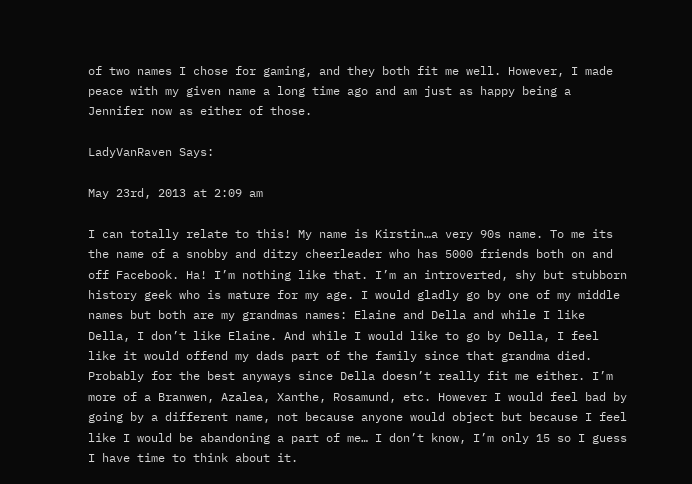of two names I chose for gaming, and they both fit me well. However, I made peace with my given name a long time ago and am just as happy being a Jennifer now as either of those.

LadyVanRaven Says:

May 23rd, 2013 at 2:09 am

I can totally relate to this! My name is Kirstin…a very 90s name. To me its the name of a snobby and ditzy cheerleader who has 5000 friends both on and off Facebook. Ha! I’m nothing like that. I’m an introverted, shy but stubborn history geek who is mature for my age. I would gladly go by one of my middle names but both are my grandmas names: Elaine and Della and while I like Della, I don’t like Elaine. And while I would like to go by Della, I feel like it would offend my dads part of the family since that grandma died. Probably for the best anyways since Della doesn’t really fit me either. I’m more of a Branwen, Azalea, Xanthe, Rosamund, etc. However I would feel bad by going by a different name, not because anyone would object but because I feel like I would be abandoning a part of me… I don’t know, I’m only 15 so I guess I have time to think about it.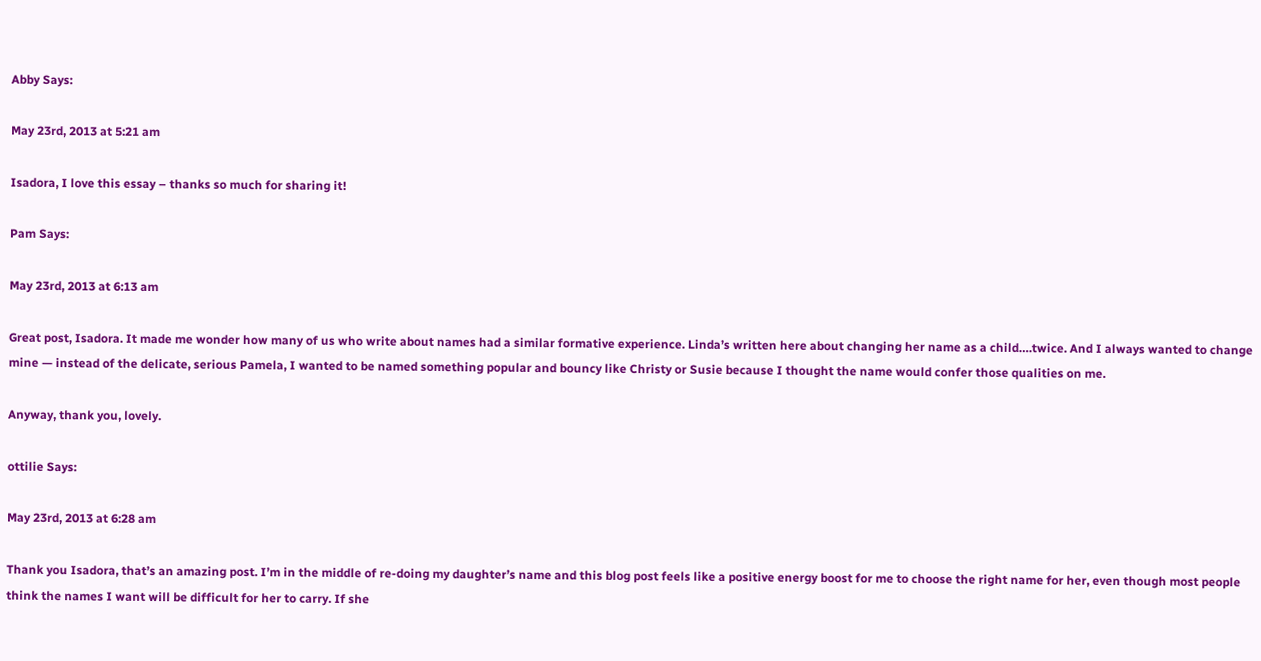Abby Says:

May 23rd, 2013 at 5:21 am

Isadora, I love this essay – thanks so much for sharing it!

Pam Says:

May 23rd, 2013 at 6:13 am

Great post, Isadora. It made me wonder how many of us who write about names had a similar formative experience. Linda’s written here about changing her name as a child….twice. And I always wanted to change mine — instead of the delicate, serious Pamela, I wanted to be named something popular and bouncy like Christy or Susie because I thought the name would confer those qualities on me.

Anyway, thank you, lovely.

ottilie Says:

May 23rd, 2013 at 6:28 am

Thank you Isadora, that’s an amazing post. I’m in the middle of re-doing my daughter’s name and this blog post feels like a positive energy boost for me to choose the right name for her, even though most people think the names I want will be difficult for her to carry. If she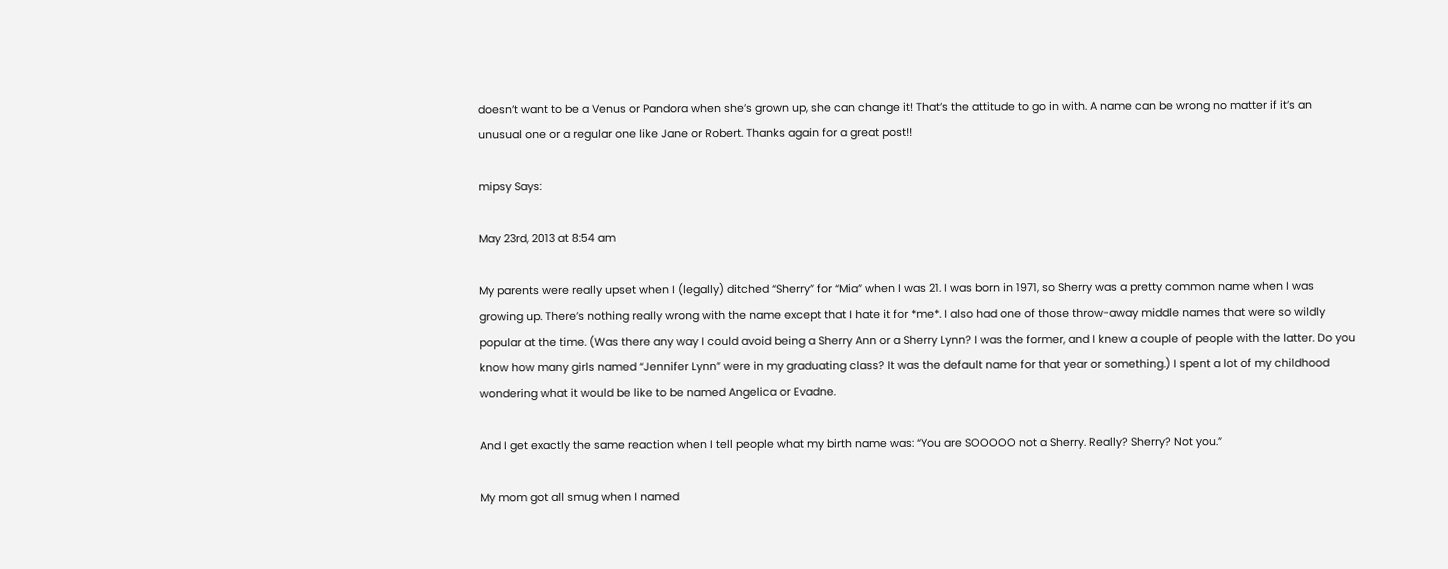doesn’t want to be a Venus or Pandora when she’s grown up, she can change it! That’s the attitude to go in with. A name can be wrong no matter if it’s an unusual one or a regular one like Jane or Robert. Thanks again for a great post!!

mipsy Says:

May 23rd, 2013 at 8:54 am

My parents were really upset when I (legally) ditched “Sherry” for “Mia” when I was 21. I was born in 1971, so Sherry was a pretty common name when I was growing up. There’s nothing really wrong with the name except that I hate it for *me*. I also had one of those throw-away middle names that were so wildly popular at the time. (Was there any way I could avoid being a Sherry Ann or a Sherry Lynn? I was the former, and I knew a couple of people with the latter. Do you know how many girls named “Jennifer Lynn” were in my graduating class? It was the default name for that year or something.) I spent a lot of my childhood wondering what it would be like to be named Angelica or Evadne.

And I get exactly the same reaction when I tell people what my birth name was: “You are SOOOOO not a Sherry. Really? Sherry? Not you.”

My mom got all smug when I named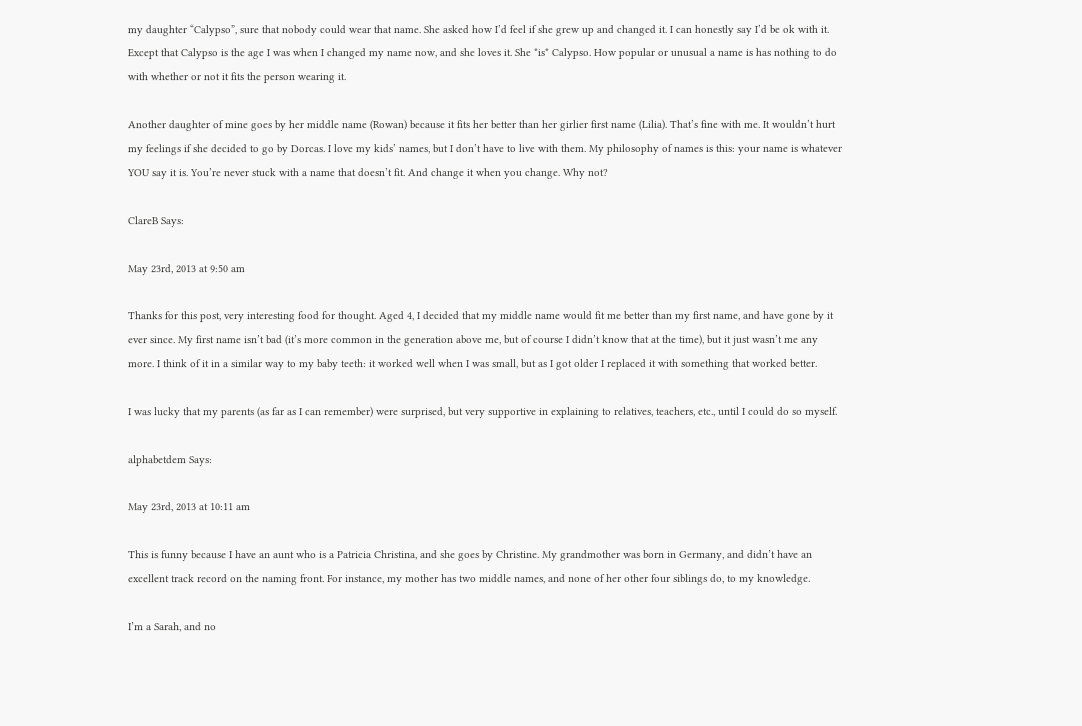my daughter “Calypso”, sure that nobody could wear that name. She asked how I’d feel if she grew up and changed it. I can honestly say I’d be ok with it. Except that Calypso is the age I was when I changed my name now, and she loves it. She *is* Calypso. How popular or unusual a name is has nothing to do with whether or not it fits the person wearing it.

Another daughter of mine goes by her middle name (Rowan) because it fits her better than her girlier first name (Lilia). That’s fine with me. It wouldn’t hurt my feelings if she decided to go by Dorcas. I love my kids’ names, but I don’t have to live with them. My philosophy of names is this: your name is whatever YOU say it is. You’re never stuck with a name that doesn’t fit. And change it when you change. Why not?

ClareB Says:

May 23rd, 2013 at 9:50 am

Thanks for this post, very interesting food for thought. Aged 4, I decided that my middle name would fit me better than my first name, and have gone by it ever since. My first name isn’t bad (it’s more common in the generation above me, but of course I didn’t know that at the time), but it just wasn’t me any more. I think of it in a similar way to my baby teeth: it worked well when I was small, but as I got older I replaced it with something that worked better.

I was lucky that my parents (as far as I can remember) were surprised, but very supportive in explaining to relatives, teachers, etc., until I could do so myself.

alphabetdem Says:

May 23rd, 2013 at 10:11 am

This is funny because I have an aunt who is a Patricia Christina, and she goes by Christine. My grandmother was born in Germany, and didn’t have an excellent track record on the naming front. For instance, my mother has two middle names, and none of her other four siblings do, to my knowledge.

I’m a Sarah, and no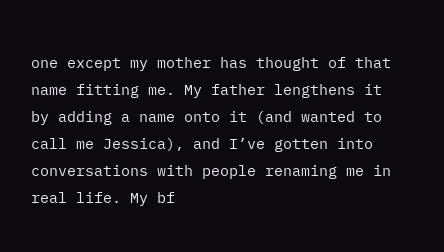one except my mother has thought of that name fitting me. My father lengthens it by adding a name onto it (and wanted to call me Jessica), and I’ve gotten into conversations with people renaming me in real life. My bf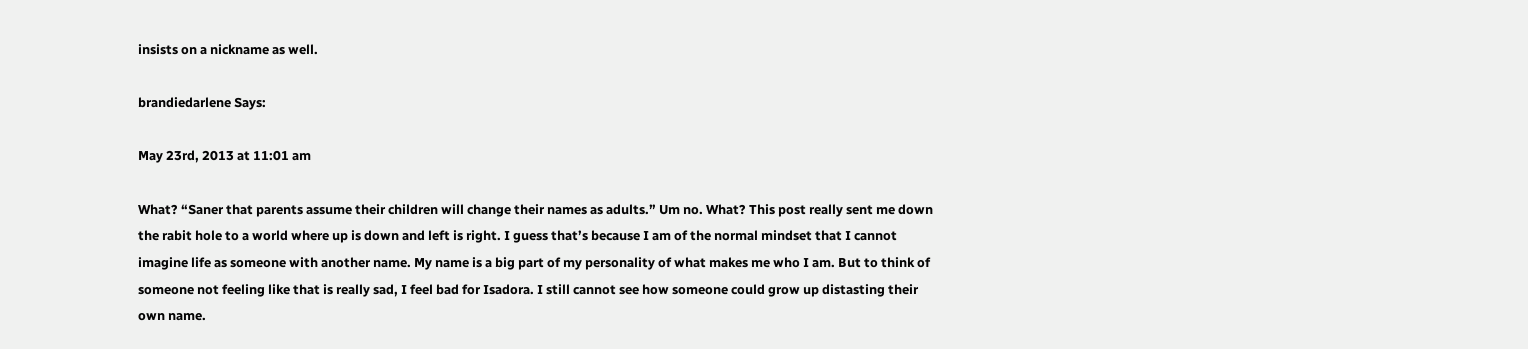insists on a nickname as well.

brandiedarlene Says:

May 23rd, 2013 at 11:01 am

What? “Saner that parents assume their children will change their names as adults.” Um no. What? This post really sent me down the rabit hole to a world where up is down and left is right. I guess that’s because I am of the normal mindset that I cannot imagine life as someone with another name. My name is a big part of my personality of what makes me who I am. But to think of someone not feeling like that is really sad, I feel bad for Isadora. I still cannot see how someone could grow up distasting their own name.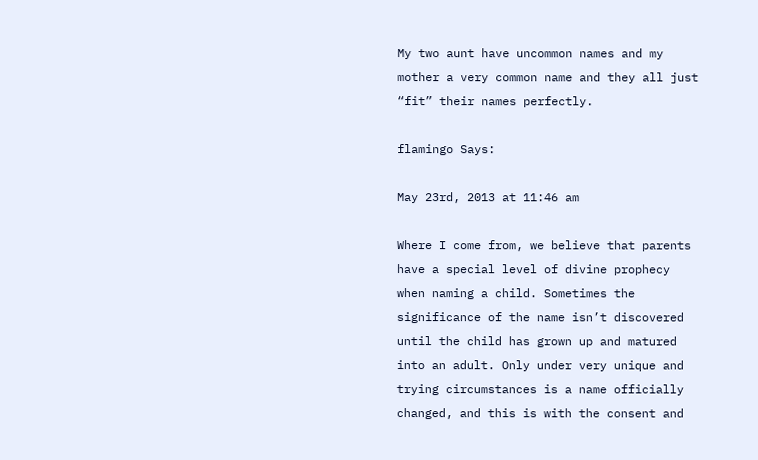My two aunt have uncommon names and my mother a very common name and they all just “fit” their names perfectly.

flamingo Says:

May 23rd, 2013 at 11:46 am

Where I come from, we believe that parents have a special level of divine prophecy when naming a child. Sometimes the significance of the name isn’t discovered until the child has grown up and matured into an adult. Only under very unique and trying circumstances is a name officially changed, and this is with the consent and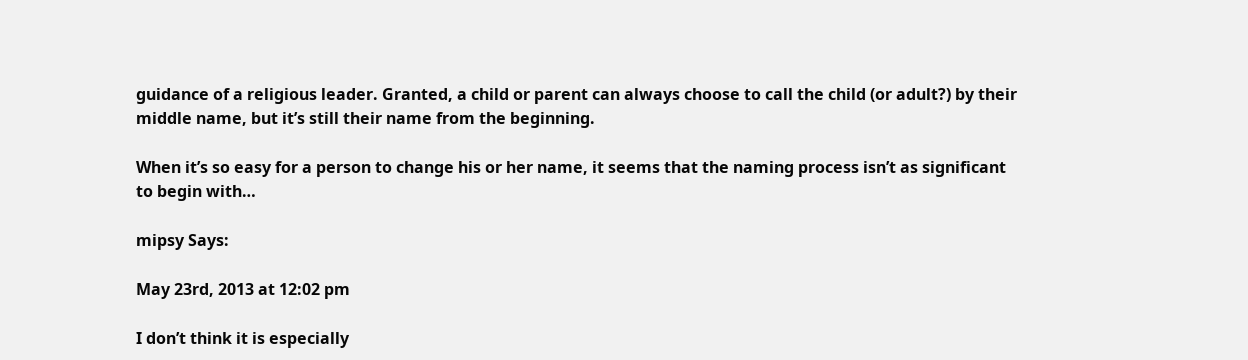guidance of a religious leader. Granted, a child or parent can always choose to call the child (or adult?) by their middle name, but it’s still their name from the beginning.

When it’s so easy for a person to change his or her name, it seems that the naming process isn’t as significant to begin with…

mipsy Says:

May 23rd, 2013 at 12:02 pm

I don’t think it is especially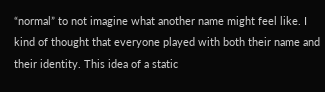“normal” to not imagine what another name might feel like. I kind of thought that everyone played with both their name and their identity. This idea of a static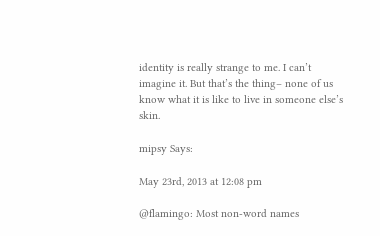identity is really strange to me. I can’t imagine it. But that’s the thing– none of us know what it is like to live in someone else’s skin.

mipsy Says:

May 23rd, 2013 at 12:08 pm

@flamingo: Most non-word names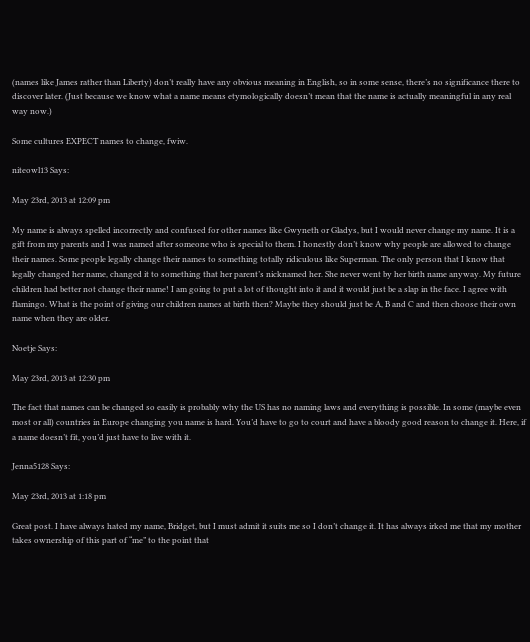(names like James rather than Liberty) don’t really have any obvious meaning in English, so in some sense, there’s no significance there to discover later. (Just because we know what a name means etymologically doesn’t mean that the name is actually meaningful in any real way now.)

Some cultures EXPECT names to change, fwiw.

niteowl13 Says:

May 23rd, 2013 at 12:09 pm

My name is always spelled incorrectly and confused for other names like Gwyneth or Gladys, but I would never change my name. It is a gift from my parents and I was named after someone who is special to them. I honestly don’t know why people are allowed to change their names. Some people legally change their names to something totally ridiculous like Superman. The only person that I know that legally changed her name, changed it to something that her parent’s nicknamed her. She never went by her birth name anyway. My future children had better not change their name! I am going to put a lot of thought into it and it would just be a slap in the face. I agree with flamingo. What is the point of giving our children names at birth then? Maybe they should just be A, B and C and then choose their own name when they are older.

Noetje Says:

May 23rd, 2013 at 12:30 pm

The fact that names can be changed so easily is probably why the US has no naming laws and everything is possible. In some (maybe even most or all) countries in Europe changing you name is hard. You’d have to go to court and have a bloody good reason to change it. Here, if a name doesn’t fit, you’d just have to live with it.

Jenna5128 Says:

May 23rd, 2013 at 1:18 pm

Great post. I have always hated my name, Bridget, but I must admit it suits me so I don’t change it. It has always irked me that my mother takes ownership of this part of “me” to the point that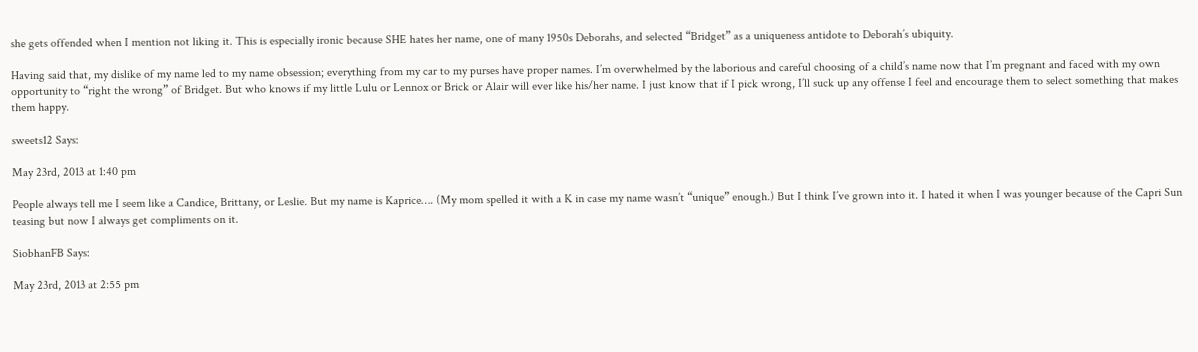she gets offended when I mention not liking it. This is especially ironic because SHE hates her name, one of many 1950s Deborahs, and selected “Bridget” as a uniqueness antidote to Deborah’s ubiquity.

Having said that, my dislike of my name led to my name obsession; everything from my car to my purses have proper names. I’m overwhelmed by the laborious and careful choosing of a child’s name now that I’m pregnant and faced with my own opportunity to “right the wrong” of Bridget. But who knows if my little Lulu or Lennox or Brick or Alair will ever like his/her name. I just know that if I pick wrong, I’ll suck up any offense I feel and encourage them to select something that makes them happy.

sweets12 Says:

May 23rd, 2013 at 1:40 pm

People always tell me I seem like a Candice, Brittany, or Leslie. But my name is Kaprice…. (My mom spelled it with a K in case my name wasn’t “unique” enough.) But I think I’ve grown into it. I hated it when I was younger because of the Capri Sun teasing but now I always get compliments on it.

SiobhanFB Says:

May 23rd, 2013 at 2:55 pm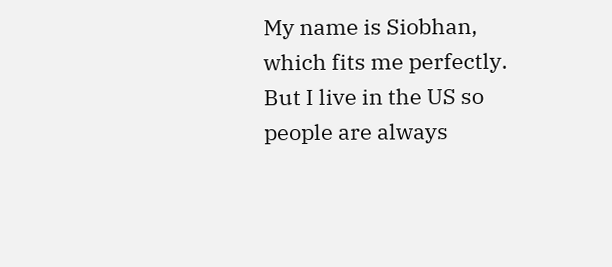My name is Siobhan, which fits me perfectly. But I live in the US so people are always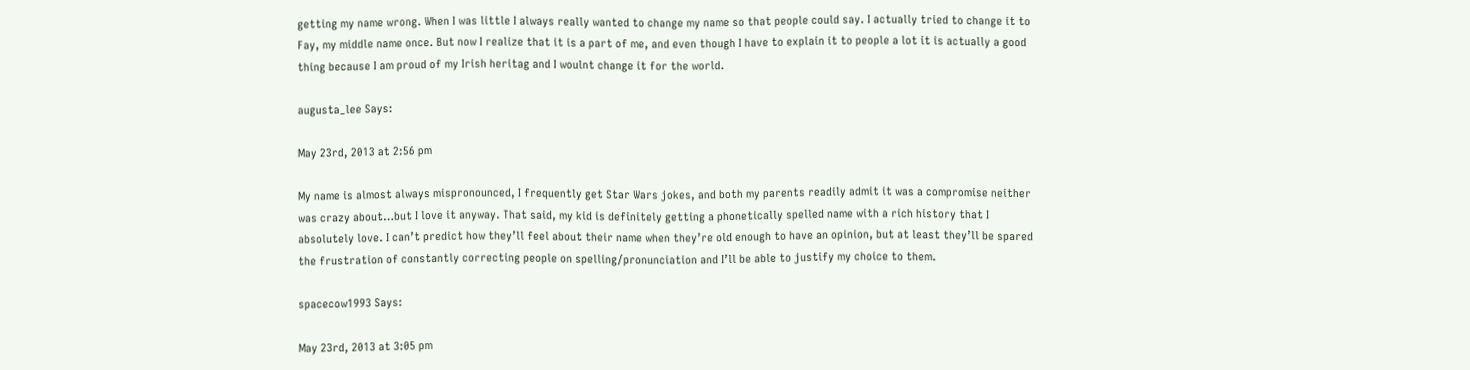getting my name wrong. When I was little I always really wanted to change my name so that people could say. I actually tried to change it to Fay, my middle name once. But now I realize that it is a part of me, and even though I have to explain it to people a lot it is actually a good thing because I am proud of my Irish heritag and I woulnt change it for the world.

augusta_lee Says:

May 23rd, 2013 at 2:56 pm

My name is almost always mispronounced, I frequently get Star Wars jokes, and both my parents readily admit it was a compromise neither was crazy about…but I love it anyway. That said, my kid is definitely getting a phonetically spelled name with a rich history that I absolutely love. I can’t predict how they’ll feel about their name when they’re old enough to have an opinion, but at least they’ll be spared the frustration of constantly correcting people on spelling/pronunciation and I’ll be able to justify my choice to them.

spacecow1993 Says:

May 23rd, 2013 at 3:05 pm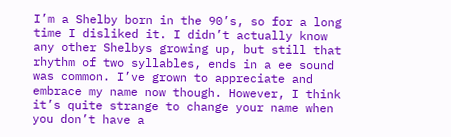I’m a Shelby born in the 90’s, so for a long time I disliked it. I didn’t actually know any other Shelbys growing up, but still that rhythm of two syllables, ends in a ee sound was common. I’ve grown to appreciate and embrace my name now though. However, I think it’s quite strange to change your name when you don’t have a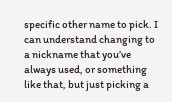specific other name to pick. I can understand changing to a nickname that you’ve always used, or something like that, but just picking a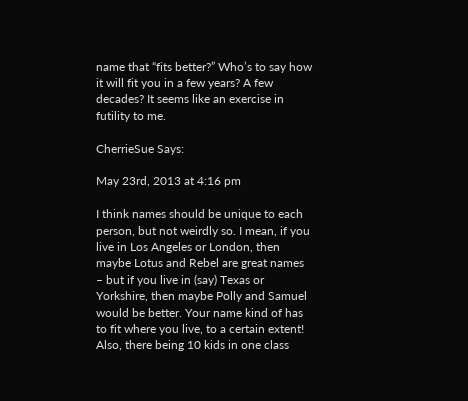name that “fits better?” Who’s to say how it will fit you in a few years? A few decades? It seems like an exercise in futility to me.

CherrieSue Says:

May 23rd, 2013 at 4:16 pm

I think names should be unique to each person, but not weirdly so. I mean, if you live in Los Angeles or London, then maybe Lotus and Rebel are great names – but if you live in (say) Texas or Yorkshire, then maybe Polly and Samuel would be better. Your name kind of has to fit where you live, to a certain extent!
Also, there being 10 kids in one class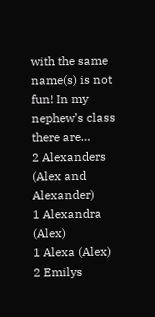with the same name(s) is not fun! In my nephew’s class there are…
2 Alexanders (Alex and Alexander)
1 Alexandra (Alex)
1 Alexa (Alex)
2 Emilys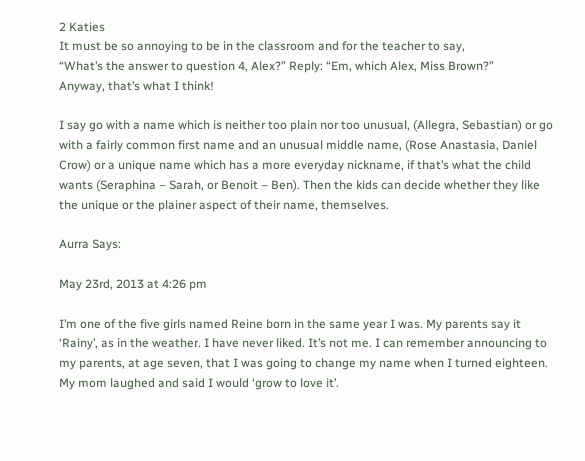2 Katies
It must be so annoying to be in the classroom and for the teacher to say,
“What’s the answer to question 4, Alex?” Reply: “Em, which Alex, Miss Brown?”
Anyway, that’s what I think!

I say go with a name which is neither too plain nor too unusual, (Allegra, Sebastian) or go with a fairly common first name and an unusual middle name, (Rose Anastasia, Daniel Crow) or a unique name which has a more everyday nickname, if that’s what the child wants (Seraphina – Sarah, or Benoit – Ben). Then the kids can decide whether they like the unique or the plainer aspect of their name, themselves.

Aurra Says:

May 23rd, 2013 at 4:26 pm

I’m one of the five girls named Reine born in the same year I was. My parents say it ‘Rainy’, as in the weather. I have never liked. It’s not me. I can remember announcing to my parents, at age seven, that I was going to change my name when I turned eighteen. My mom laughed and said I would ‘grow to love it’.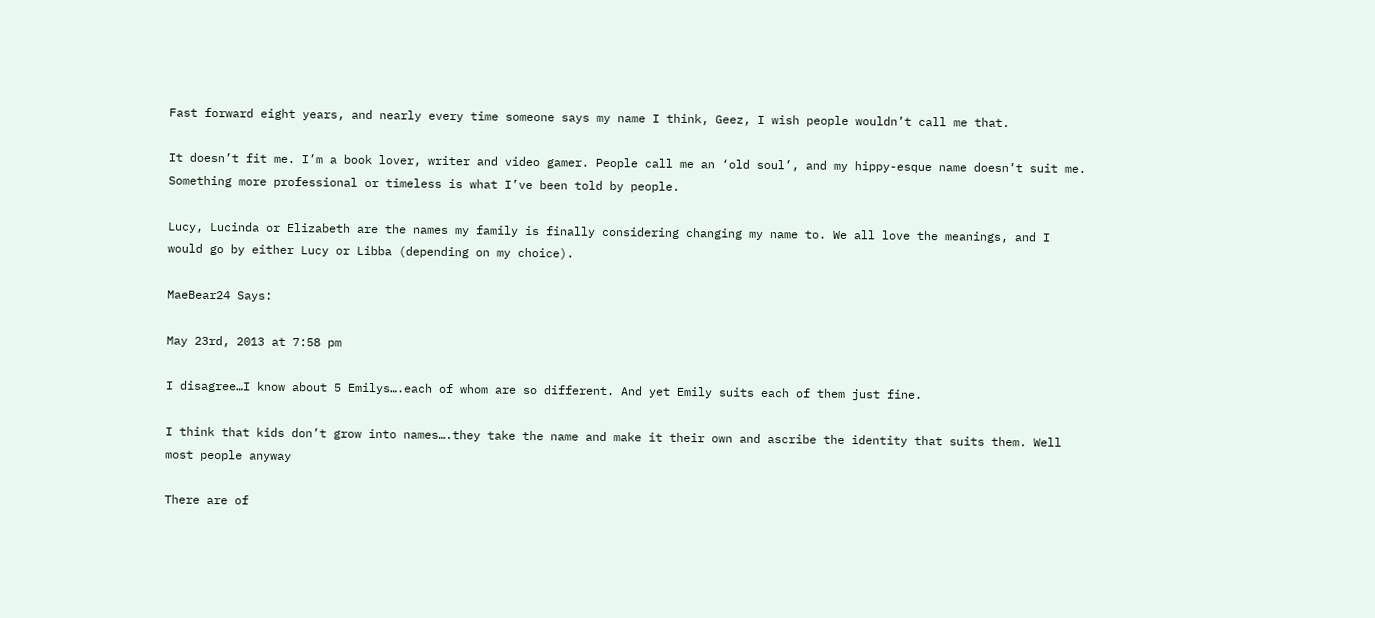Fast forward eight years, and nearly every time someone says my name I think, Geez, I wish people wouldn’t call me that.

It doesn’t fit me. I’m a book lover, writer and video gamer. People call me an ‘old soul’, and my hippy-esque name doesn’t suit me. Something more professional or timeless is what I’ve been told by people.

Lucy, Lucinda or Elizabeth are the names my family is finally considering changing my name to. We all love the meanings, and I would go by either Lucy or Libba (depending on my choice).

MaeBear24 Says:

May 23rd, 2013 at 7:58 pm

I disagree…I know about 5 Emilys….each of whom are so different. And yet Emily suits each of them just fine.

I think that kids don’t grow into names….they take the name and make it their own and ascribe the identity that suits them. Well most people anyway

There are of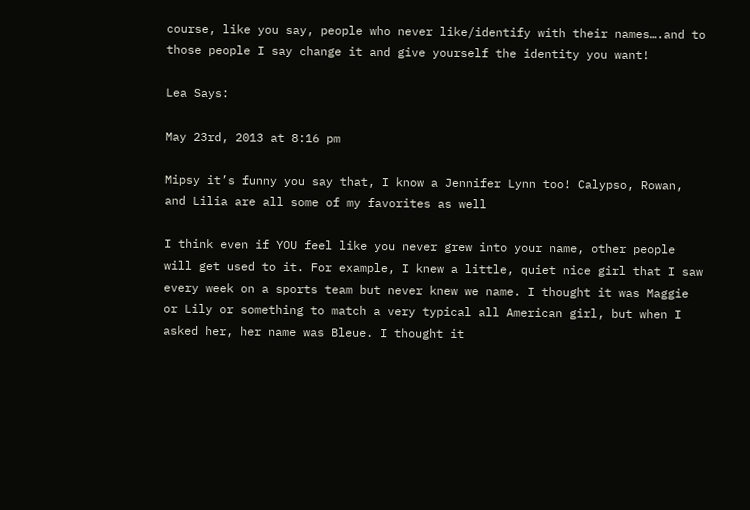course, like you say, people who never like/identify with their names….and to those people I say change it and give yourself the identity you want!

Lea Says:

May 23rd, 2013 at 8:16 pm

Mipsy it’s funny you say that, I know a Jennifer Lynn too! Calypso, Rowan, and Lilia are all some of my favorites as well

I think even if YOU feel like you never grew into your name, other people will get used to it. For example, I knew a little, quiet nice girl that I saw every week on a sports team but never knew we name. I thought it was Maggie or Lily or something to match a very typical all American girl, but when I asked her, her name was Bleue. I thought it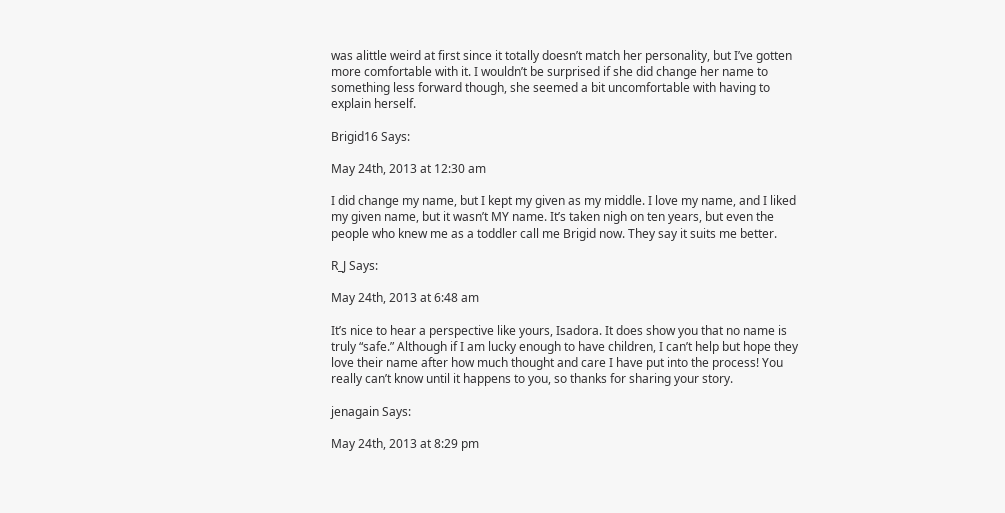was alittle weird at first since it totally doesn’t match her personality, but I’ve gotten more comfortable with it. I wouldn’t be surprised if she did change her name to something less forward though, she seemed a bit uncomfortable with having to explain herself.

Brigid16 Says:

May 24th, 2013 at 12:30 am

I did change my name, but I kept my given as my middle. I love my name, and I liked my given name, but it wasn’t MY name. It’s taken nigh on ten years, but even the people who knew me as a toddler call me Brigid now. They say it suits me better.

R_J Says:

May 24th, 2013 at 6:48 am

It’s nice to hear a perspective like yours, Isadora. It does show you that no name is truly “safe.” Although if I am lucky enough to have children, I can’t help but hope they love their name after how much thought and care I have put into the process! You really can’t know until it happens to you, so thanks for sharing your story.

jenagain Says:

May 24th, 2013 at 8:29 pm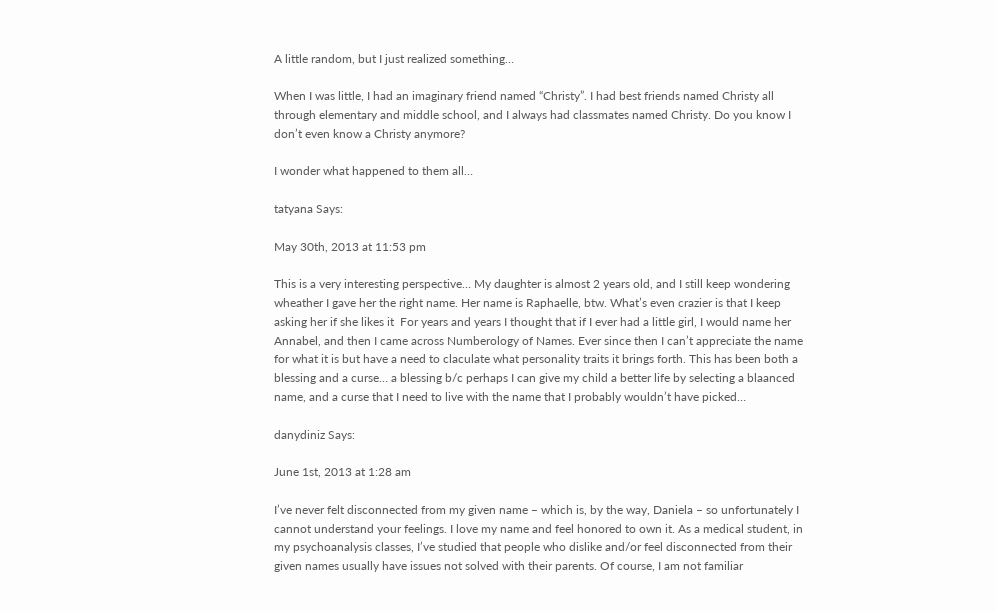A little random, but I just realized something…

When I was little, I had an imaginary friend named “Christy”. I had best friends named Christy all through elementary and middle school, and I always had classmates named Christy. Do you know I don’t even know a Christy anymore?

I wonder what happened to them all…

tatyana Says:

May 30th, 2013 at 11:53 pm

This is a very interesting perspective… My daughter is almost 2 years old, and I still keep wondering wheather I gave her the right name. Her name is Raphaelle, btw. What’s even crazier is that I keep asking her if she likes it  For years and years I thought that if I ever had a little girl, I would name her Annabel, and then I came across Numberology of Names. Ever since then I can’t appreciate the name for what it is but have a need to claculate what personality traits it brings forth. This has been both a blessing and a curse… a blessing b/c perhaps I can give my child a better life by selecting a blaanced name, and a curse that I need to live with the name that I probably wouldn’t have picked…

danydiniz Says:

June 1st, 2013 at 1:28 am

I’ve never felt disconnected from my given name – which is, by the way, Daniela – so unfortunately I cannot understand your feelings. I love my name and feel honored to own it. As a medical student, in my psychoanalysis classes, I’ve studied that people who dislike and/or feel disconnected from their given names usually have issues not solved with their parents. Of course, I am not familiar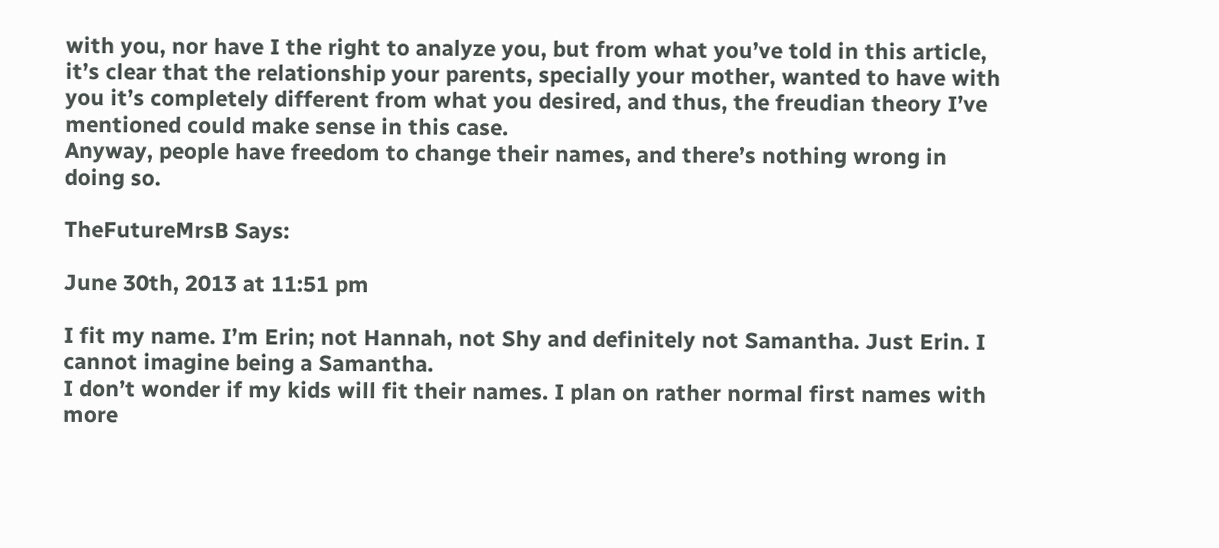with you, nor have I the right to analyze you, but from what you’ve told in this article, it’s clear that the relationship your parents, specially your mother, wanted to have with you it’s completely different from what you desired, and thus, the freudian theory I’ve mentioned could make sense in this case.
Anyway, people have freedom to change their names, and there’s nothing wrong in doing so.

TheFutureMrsB Says:

June 30th, 2013 at 11:51 pm

I fit my name. I’m Erin; not Hannah, not Shy and definitely not Samantha. Just Erin. I cannot imagine being a Samantha.
I don’t wonder if my kids will fit their names. I plan on rather normal first names with more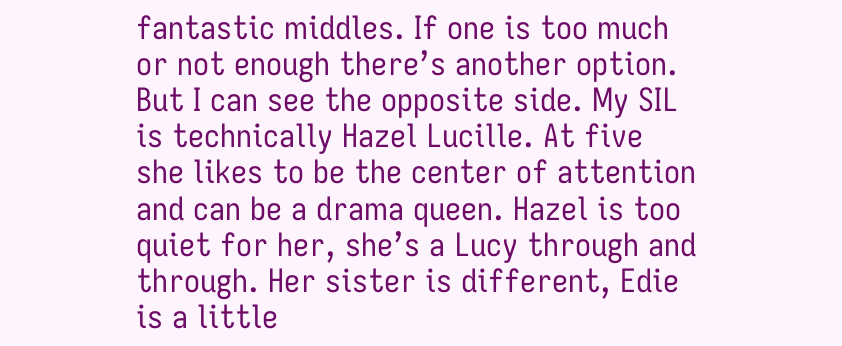fantastic middles. If one is too much or not enough there’s another option.
But I can see the opposite side. My SIL is technically Hazel Lucille. At five she likes to be the center of attention and can be a drama queen. Hazel is too quiet for her, she’s a Lucy through and through. Her sister is different, Edie is a little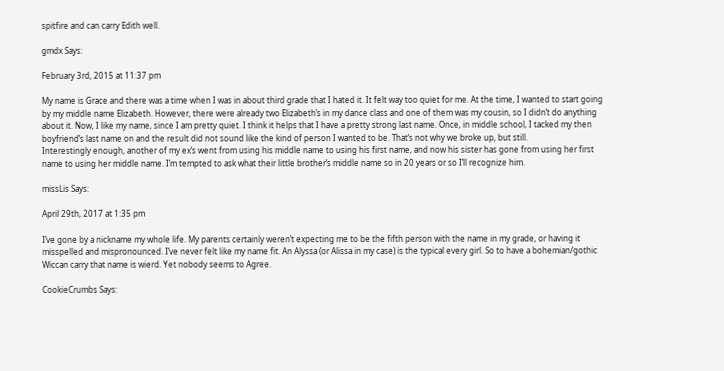spitfire and can carry Edith well.

gmdx Says:

February 3rd, 2015 at 11:37 pm

My name is Grace and there was a time when I was in about third grade that I hated it. It felt way too quiet for me. At the time, I wanted to start going by my middle name Elizabeth. However, there were already two Elizabeth’s in my dance class and one of them was my cousin, so I didn’t do anything about it. Now, I like my name, since I am pretty quiet. I think it helps that I have a pretty strong last name. Once, in middle school, I tacked my then boyfriend’s last name on and the result did not sound like the kind of person I wanted to be. That’s not why we broke up, but still.
Interestingly enough, another of my ex’s went from using his middle name to using his first name, and now his sister has gone from using her first name to using her middle name. I’m tempted to ask what their little brother’s middle name so in 20 years or so I’ll recognize him.

missLis Says:

April 29th, 2017 at 1:35 pm

I’ve gone by a nickname my whole life. My parents certainly weren’t expecting me to be the fifth person with the name in my grade, or having it misspelled and mispronounced. I’ve never felt like my name fit. An Alyssa (or Alissa in my case) is the typical every girl. So to have a bohemian/gothic Wiccan carry that name is wierd. Yet nobody seems to Agree.

CookieCrumbs Says: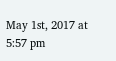May 1st, 2017 at 5:57 pm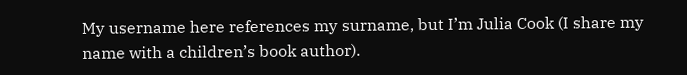My username here references my surname, but I’m Julia Cook (I share my name with a children’s book author).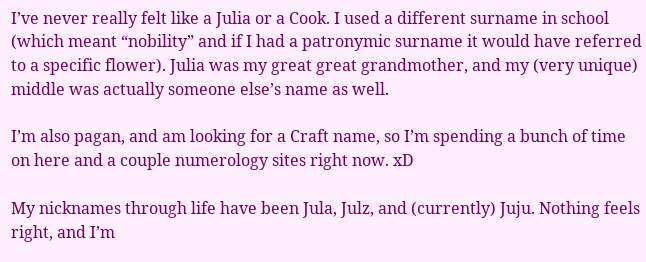I’ve never really felt like a Julia or a Cook. I used a different surname in school (which meant “nobility” and if I had a patronymic surname it would have referred to a specific flower). Julia was my great great grandmother, and my (very unique) middle was actually someone else’s name as well.

I’m also pagan, and am looking for a Craft name, so I’m spending a bunch of time on here and a couple numerology sites right now. xD

My nicknames through life have been Jula, Julz, and (currently) Juju. Nothing feels right, and I’m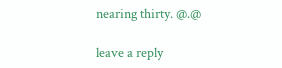nearing thirty. @.@

leave a reply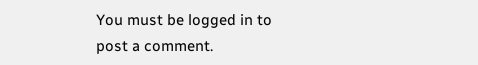You must be logged in to post a comment.